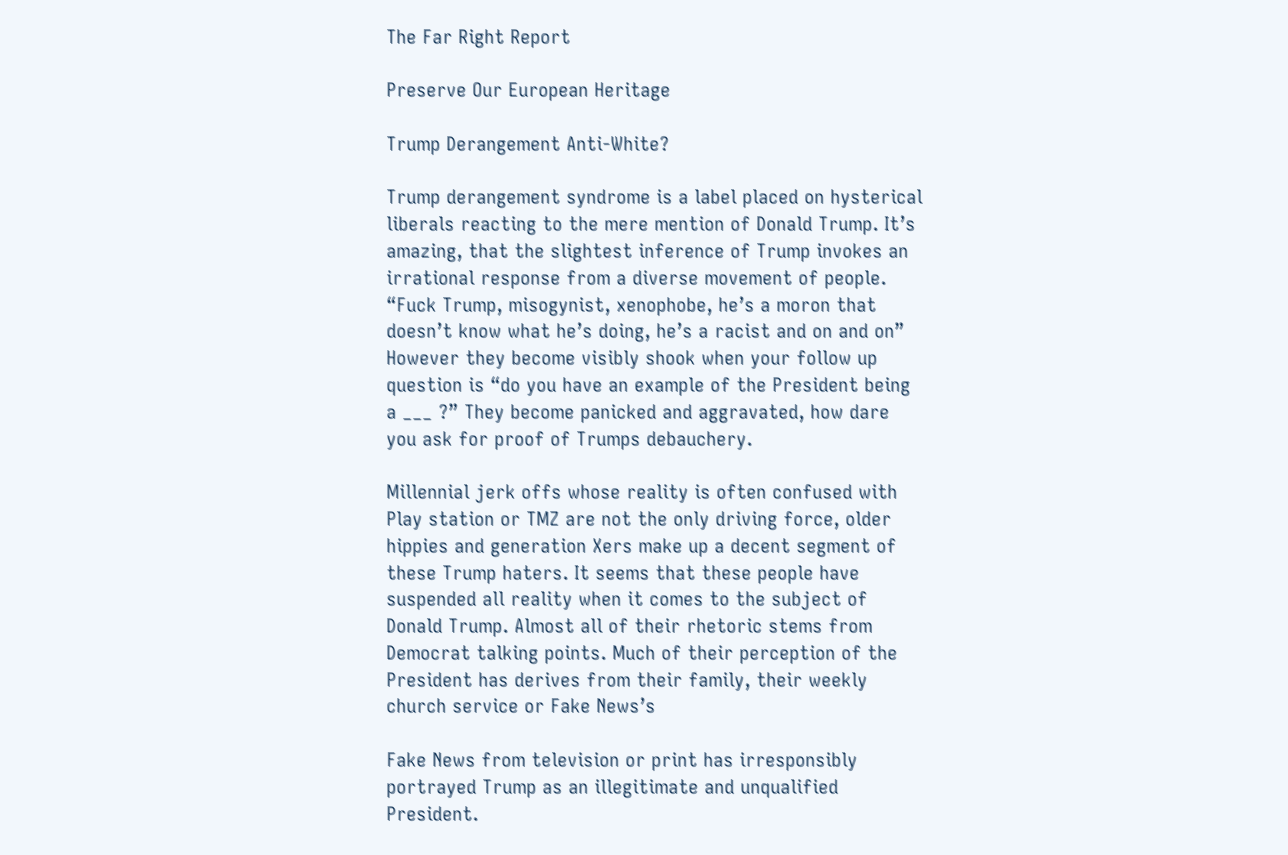The Far Right Report

Preserve Our European Heritage

Trump Derangement Anti-White?

Trump derangement syndrome is a label placed on hysterical liberals reacting to the mere mention of Donald Trump. It’s amazing, that the slightest inference of Trump invokes an irrational response from a diverse movement of people. “Fuck Trump, misogynist, xenophobe, he’s a moron that doesn’t know what he’s doing, he’s a racist and on and on” However they become visibly shook when your follow up question is “do you have an example of the President being a ___ ?” They become panicked and aggravated, how dare you ask for proof of Trumps debauchery.

Millennial jerk offs whose reality is often confused with Play station or TMZ are not the only driving force, older hippies and generation Xers make up a decent segment of these Trump haters. It seems that these people have suspended all reality when it comes to the subject of Donald Trump. Almost all of their rhetoric stems from Democrat talking points. Much of their perception of the President has derives from their family, their weekly church service or Fake News’s

Fake News from television or print has irresponsibly portrayed Trump as an illegitimate and unqualified President.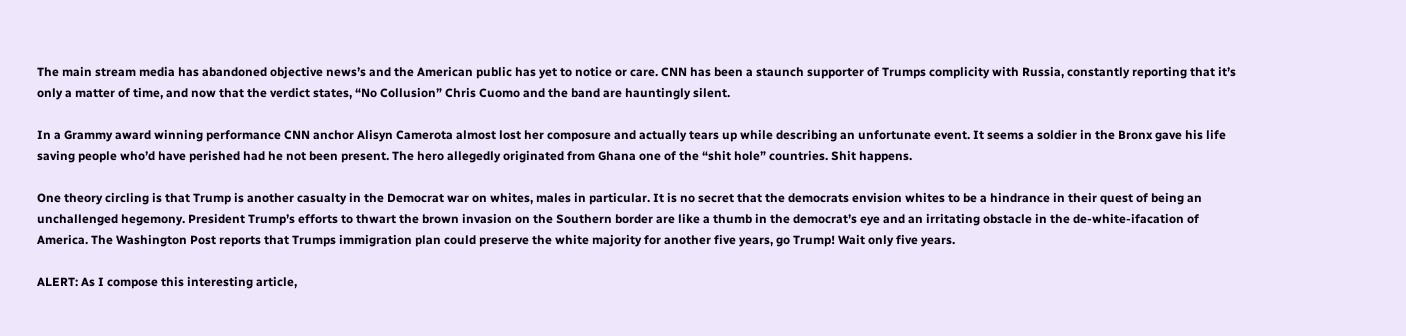The main stream media has abandoned objective news’s and the American public has yet to notice or care. CNN has been a staunch supporter of Trumps complicity with Russia, constantly reporting that it’s only a matter of time, and now that the verdict states, “No Collusion” Chris Cuomo and the band are hauntingly silent.

In a Grammy award winning performance CNN anchor Alisyn Camerota almost lost her composure and actually tears up while describing an unfortunate event. It seems a soldier in the Bronx gave his life saving people who’d have perished had he not been present. The hero allegedly originated from Ghana one of the “shit hole” countries. Shit happens.

One theory circling is that Trump is another casualty in the Democrat war on whites, males in particular. It is no secret that the democrats envision whites to be a hindrance in their quest of being an unchallenged hegemony. President Trump’s efforts to thwart the brown invasion on the Southern border are like a thumb in the democrat’s eye and an irritating obstacle in the de-white-ifacation of America. The Washington Post reports that Trumps immigration plan could preserve the white majority for another five years, go Trump! Wait only five years.

ALERT: As I compose this interesting article,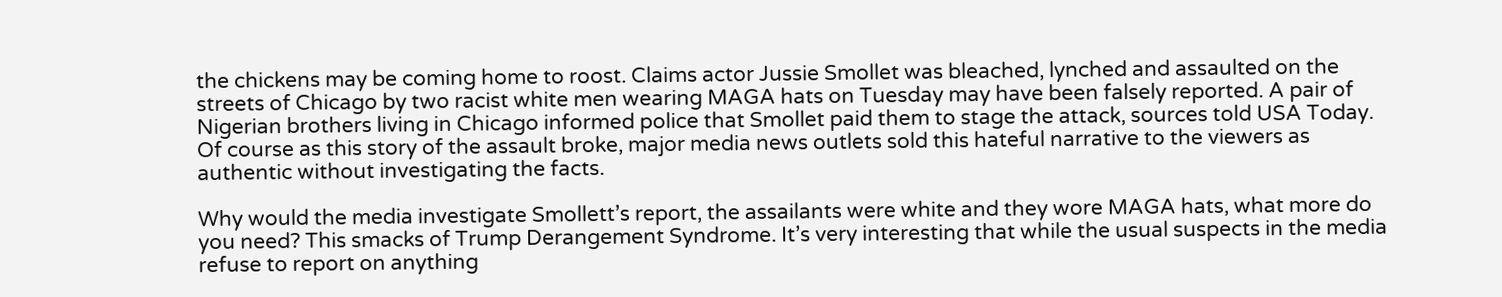the chickens may be coming home to roost. Claims actor Jussie Smollet was bleached, lynched and assaulted on the streets of Chicago by two racist white men wearing MAGA hats on Tuesday may have been falsely reported. A pair of Nigerian brothers living in Chicago informed police that Smollet paid them to stage the attack, sources told USA Today. Of course as this story of the assault broke, major media news outlets sold this hateful narrative to the viewers as authentic without investigating the facts.

Why would the media investigate Smollett’s report, the assailants were white and they wore MAGA hats, what more do you need? This smacks of Trump Derangement Syndrome. It’s very interesting that while the usual suspects in the media refuse to report on anything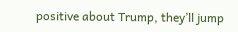positive about Trump, they’ll jump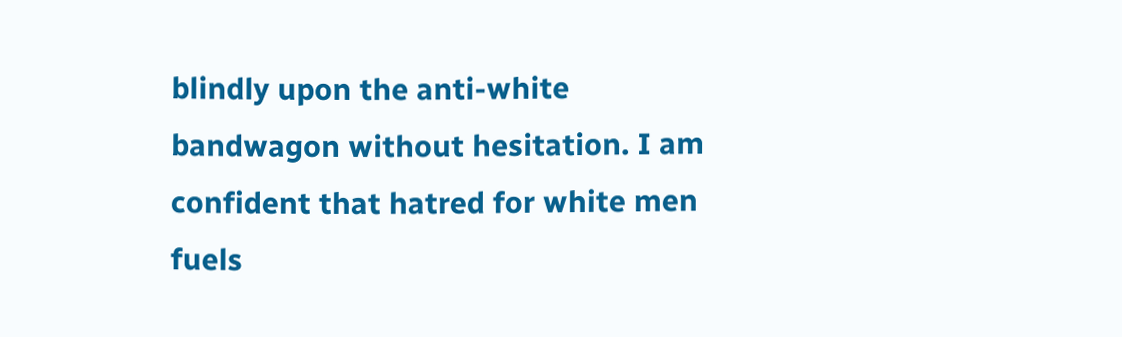blindly upon the anti-white bandwagon without hesitation. I am confident that hatred for white men fuels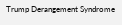Trump Derangement Syndrome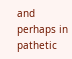and perhaps in pathetic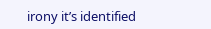irony it’s identified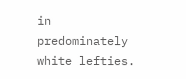in predominately white lefties.